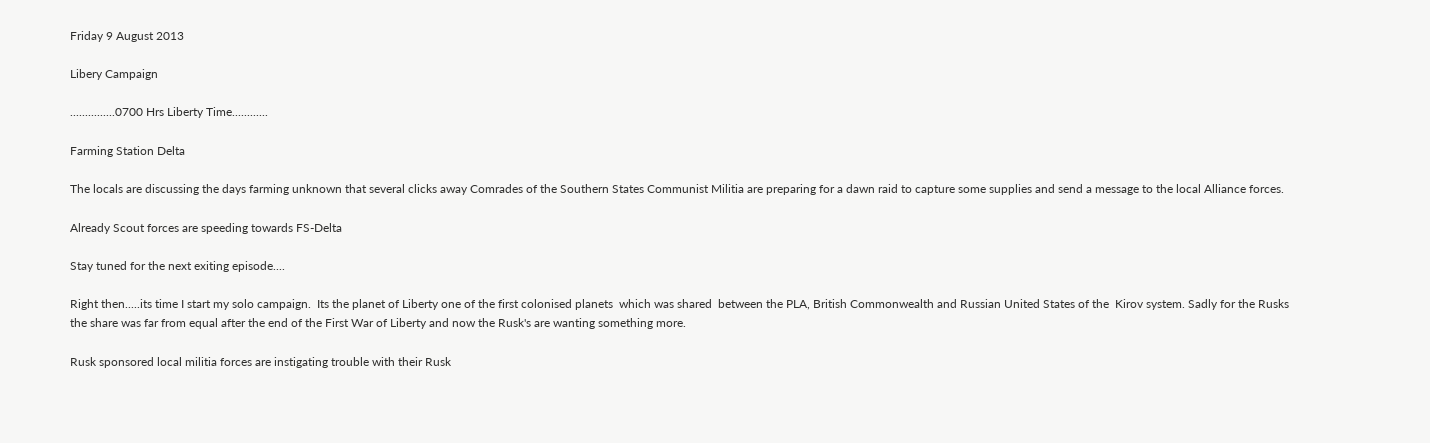Friday 9 August 2013

Libery Campaign

...............0700 Hrs Liberty Time............

Farming Station Delta

The locals are discussing the days farming unknown that several clicks away Comrades of the Southern States Communist Militia are preparing for a dawn raid to capture some supplies and send a message to the local Alliance forces.

Already Scout forces are speeding towards FS-Delta

Stay tuned for the next exiting episode....

Right then.....its time I start my solo campaign.  Its the planet of Liberty one of the first colonised planets  which was shared  between the PLA, British Commonwealth and Russian United States of the  Kirov system. Sadly for the Rusks the share was far from equal after the end of the First War of Liberty and now the Rusk's are wanting something more.

Rusk sponsored local militia forces are instigating trouble with their Rusk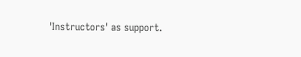'Instructors' as support.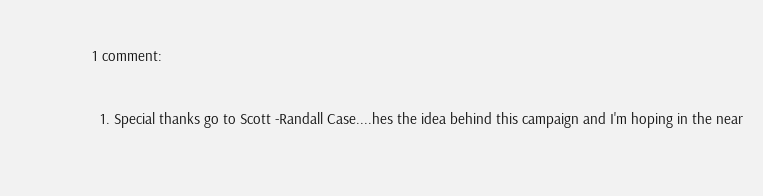1 comment:

  1. Special thanks go to Scott -Randall Case....hes the idea behind this campaign and I'm hoping in the near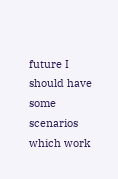future I should have some scenarios which work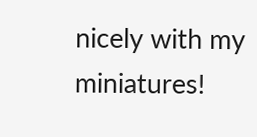nicely with my miniatures!